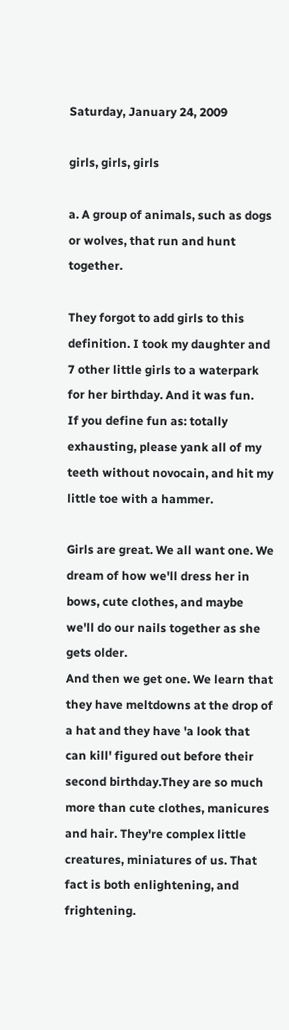Saturday, January 24, 2009

girls, girls, girls

a. A group of animals, such as dogs or wolves, that run and hunt together.

They forgot to add girls to this definition. I took my daughter and 7 other little girls to a waterpark for her birthday. And it was fun.
If you define fun as: totally exhausting, please yank all of my teeth without novocain, and hit my little toe with a hammer.

Girls are great. We all want one. We dream of how we'll dress her in bows, cute clothes, and maybe we'll do our nails together as she gets older.
And then we get one. We learn that they have meltdowns at the drop of a hat and they have 'a look that can kill' figured out before their second birthday.They are so much more than cute clothes, manicures and hair. They're complex little creatures, miniatures of us. That fact is both enlightening, and frightening.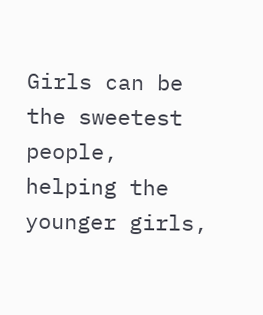Girls can be the sweetest people, helping the younger girls,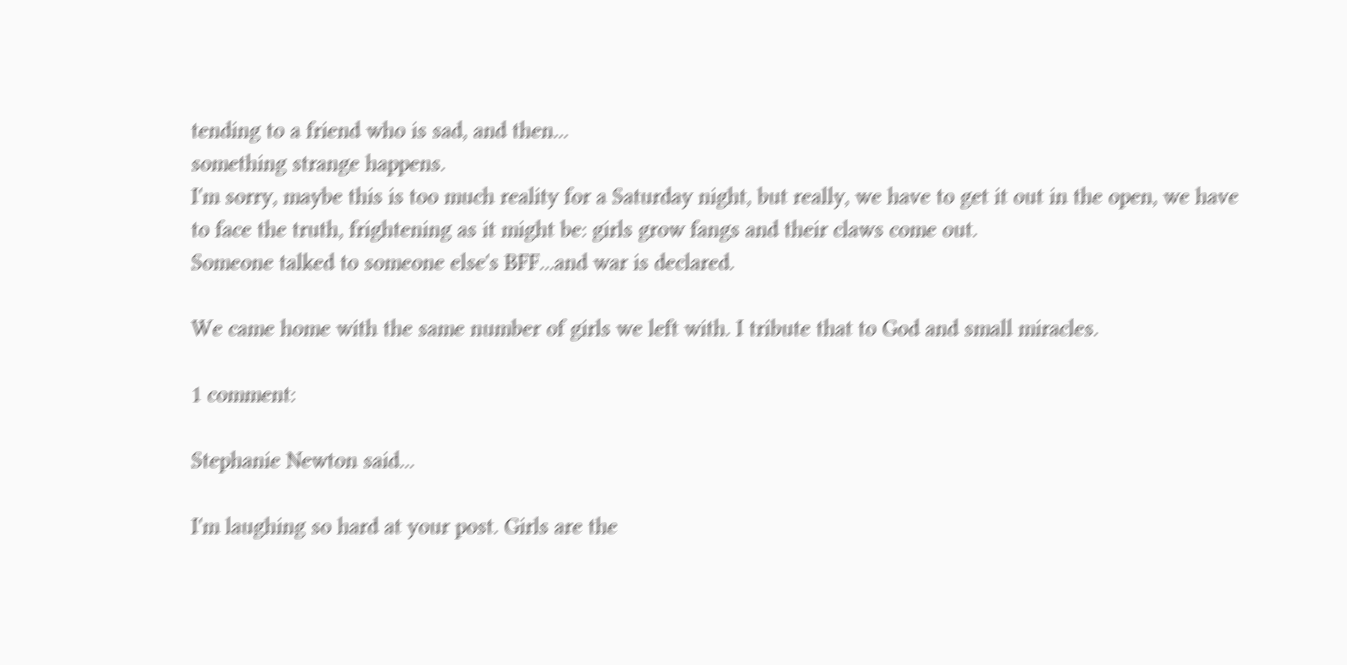tending to a friend who is sad, and then...
something strange happens.
I'm sorry, maybe this is too much reality for a Saturday night, but really, we have to get it out in the open, we have to face the truth, frightening as it might be: girls grow fangs and their claws come out.
Someone talked to someone else's BFF...and war is declared.

We came home with the same number of girls we left with. I tribute that to God and small miracles.

1 comment:

Stephanie Newton said...

I'm laughing so hard at your post. Girls are the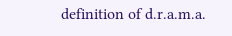definition of d.r.a.m.a.